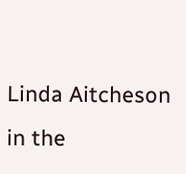Linda Aitcheson in the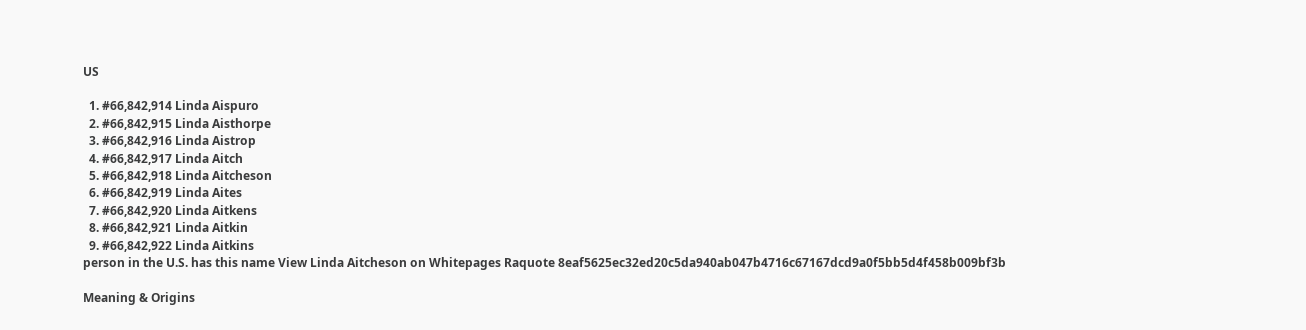US

  1. #66,842,914 Linda Aispuro
  2. #66,842,915 Linda Aisthorpe
  3. #66,842,916 Linda Aistrop
  4. #66,842,917 Linda Aitch
  5. #66,842,918 Linda Aitcheson
  6. #66,842,919 Linda Aites
  7. #66,842,920 Linda Aitkens
  8. #66,842,921 Linda Aitkin
  9. #66,842,922 Linda Aitkins
person in the U.S. has this name View Linda Aitcheson on Whitepages Raquote 8eaf5625ec32ed20c5da940ab047b4716c67167dcd9a0f5bb5d4f458b009bf3b

Meaning & Origins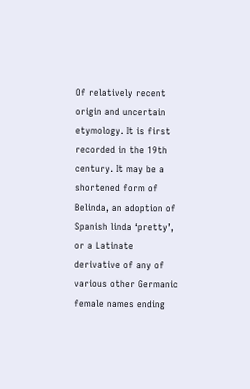Of relatively recent origin and uncertain etymology. It is first recorded in the 19th century. It may be a shortened form of Belinda, an adoption of Spanish linda ‘pretty’, or a Latinate derivative of any of various other Germanic female names ending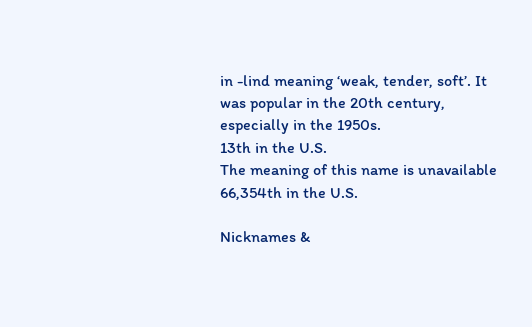in -lind meaning ‘weak, tender, soft’. It was popular in the 20th century, especially in the 1950s.
13th in the U.S.
The meaning of this name is unavailable
66,354th in the U.S.

Nicknames &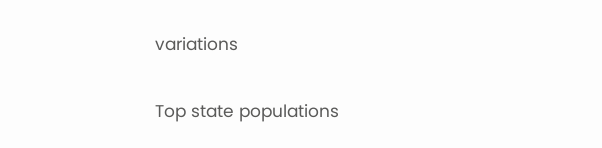variations

Top state populations